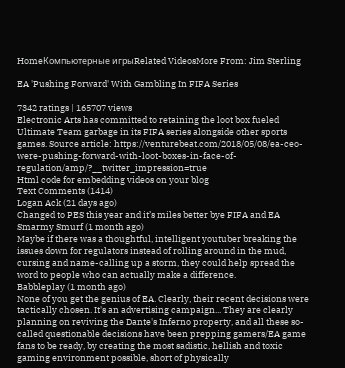HomeКомпьютерные игрыRelated VideosMore From: Jim Sterling

EA 'Pushing Forward' With Gambling In FIFA Series

7342 ratings | 165707 views
Electronic Arts has committed to retaining the loot box fueled Ultimate Team garbage in its FIFA series alongside other sports games. Source article: https://venturebeat.com/2018/05/08/ea-ceo-were-pushing-forward-with-loot-boxes-in-face-of-regulation/amp/?__twitter_impression=true
Html code for embedding videos on your blog
Text Comments (1414)
Logan Ack (21 days ago)
Changed to PES this year and it’s miles better bye FIFA and EA
Smarmy Smurf (1 month ago)
Maybe if there was a thoughtful, intelligent youtuber breaking the issues down for regulators instead of rolling around in the mud, cursing and name-calling up a storm, they could help spread the word to people who can actually make a difference.
Babbleplay (1 month ago)
None of you get the genius of EA. Clearly, their recent decisions were tactically chosen. It's an advertising campaign... They are clearly planning on reviving the Dante's Inferno property, and all these so-called questionable decisions have been prepping gamers/EA game fans to be ready, by creating the most sadistic, hellish and toxic gaming environment possible, short of physically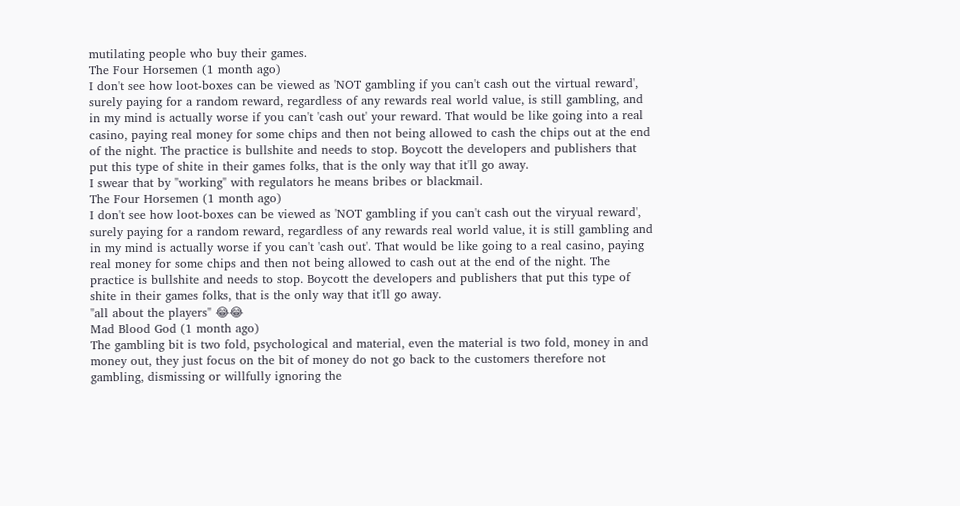mutilating people who buy their games.
The Four Horsemen (1 month ago)
I don't see how loot-boxes can be viewed as 'NOT gambling if you can't cash out the virtual reward', surely paying for a random reward, regardless of any rewards real world value, is still gambling, and in my mind is actually worse if you can't 'cash out' your reward. That would be like going into a real casino, paying real money for some chips and then not being allowed to cash the chips out at the end of the night. The practice is bullshite and needs to stop. Boycott the developers and publishers that put this type of shite in their games folks, that is the only way that it'll go away.
I swear that by "working" with regulators he means bribes or blackmail.
The Four Horsemen (1 month ago)
I don't see how loot-boxes can be viewed as 'NOT gambling if you can't cash out the viryual reward', surely paying for a random reward, regardless of any rewards real world value, it is still gambling and in my mind is actually worse if you can't 'cash out'. That would be like going to a real casino, paying real money for some chips and then not being allowed to cash out at the end of the night. The practice is bullshite and needs to stop. Boycott the developers and publishers that put this type of shite in their games folks, that is the only way that it'll go away.
"all about the players" 😂😂
Mad Blood God (1 month ago)
The gambling bit is two fold, psychological and material, even the material is two fold, money in and money out, they just focus on the bit of money do not go back to the customers therefore not gambling, dismissing or willfully ignoring the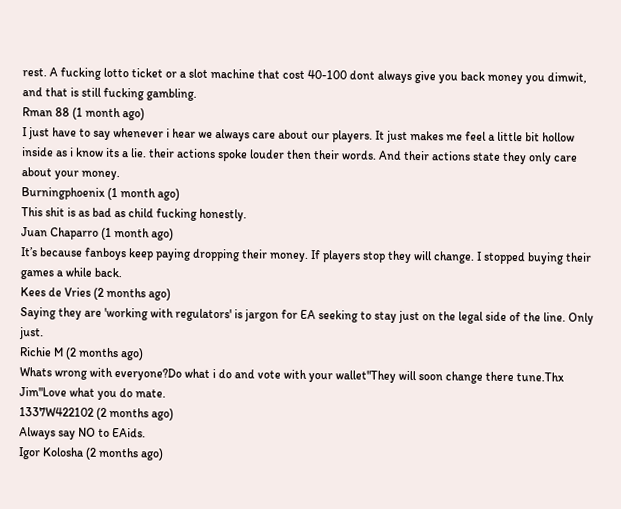rest. A fucking lotto ticket or a slot machine that cost 40-100 dont always give you back money you dimwit, and that is still fucking gambling.
Rman 88 (1 month ago)
I just have to say whenever i hear we always care about our players. It just makes me feel a little bit hollow inside as i know its a lie. their actions spoke louder then their words. And their actions state they only care about your money.
Burningphoenix (1 month ago)
This shit is as bad as child fucking honestly.
Juan Chaparro (1 month ago)
It’s because fanboys keep paying dropping their money. If players stop they will change. I stopped buying their games a while back.
Kees de Vries (2 months ago)
Saying they are 'working with regulators' is jargon for EA seeking to stay just on the legal side of the line. Only just.
Richie M (2 months ago)
Whats wrong with everyone?Do what i do and vote with your wallet"They will soon change there tune.Thx Jim"Love what you do mate.
1337W422102 (2 months ago)
Always say NO to EAids.
Igor Kolosha (2 months ago)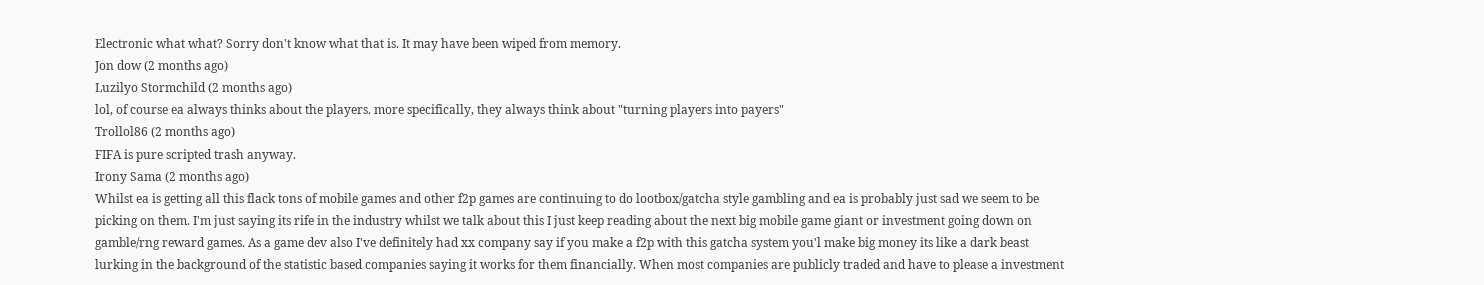Electronic what what? Sorry don't know what that is. It may have been wiped from memory.
Jon dow (2 months ago)
Luzilyo Stormchild (2 months ago)
lol, of course ea always thinks about the players. more specifically, they always think about "turning players into payers"
Trollol86 (2 months ago)
FIFA is pure scripted trash anyway.
Irony Sama (2 months ago)
Whilst ea is getting all this flack tons of mobile games and other f2p games are continuing to do lootbox/gatcha style gambling and ea is probably just sad we seem to be picking on them. I'm just saying its rife in the industry whilst we talk about this I just keep reading about the next big mobile game giant or investment going down on gamble/rng reward games. As a game dev also I've definitely had xx company say if you make a f2p with this gatcha system you'l make big money its like a dark beast lurking in the background of the statistic based companies saying it works for them financially. When most companies are publicly traded and have to please a investment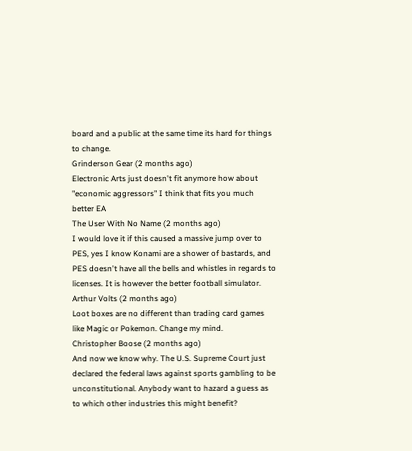board and a public at the same time its hard for things to change.
Grinderson Gear (2 months ago)
Electronic Arts just doesn't fit anymore how about "economic aggressors" I think that fits you much better EA
The User With No Name (2 months ago)
I would love it if this caused a massive jump over to PES, yes I know Konami are a shower of bastards, and PES doesn't have all the bells and whistles in regards to licenses. It is however the better football simulator.
Arthur Volts (2 months ago)
Loot boxes are no different than trading card games like Magic or Pokemon. Change my mind.
Christopher Boose (2 months ago)
And now we know why. The U.S. Supreme Court just declared the federal laws against sports gambling to be unconstitutional. Anybody want to hazard a guess as to which other industries this might benefit?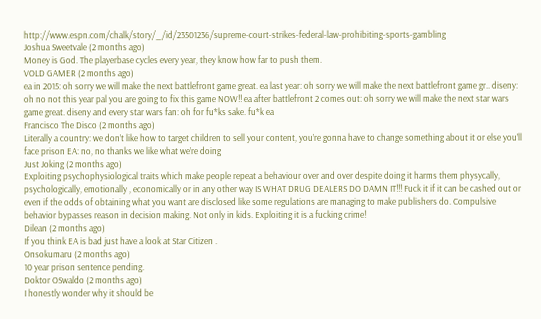http://www.espn.com/chalk/story/_/id/23501236/supreme-court-strikes-federal-law-prohibiting-sports-gambling
Joshua Sweetvale (2 months ago)
Money is God. The playerbase cycles every year, they know how far to push them.
VOLD GAMER (2 months ago)
ea in 2015: oh sorry we will make the next battlefront game great. ea last year: oh sorry we will make the next battlefront game gr.. diseny: oh no not this year pal you are going to fix this game NOW!! ea after battlefront 2 comes out: oh sorry we will make the next star wars game great. diseny and every star wars fan: oh for fu*ks sake. fu*k ea
Francisco The Disco (2 months ago)
Literally a country: we don’t like how to target children to sell your content, you’re gonna have to change something about it or else you’ll face prison EA: no, no thanks we like what we’re doing
Just Joking (2 months ago)
Exploiting psychophysiological traits which make people repeat a behaviour over and over despite doing it harms them physycally, psychologically, emotionally , economically or in any other way IS WHAT DRUG DEALERS DO DAMN IT!!! Fuck it if it can be cashed out or even if the odds of obtaining what you want are disclosed like some regulations are managing to make publishers do. Compulsive behavior bypasses reason in decision making. Not only in kids. Exploiting it is a fucking crime!
Dilean (2 months ago)
If you think EA is bad just have a look at Star Citizen .
Onsokumaru (2 months ago)
10 year prison sentence pending.
Doktor OSwaldo (2 months ago)
I honestly wonder why it should be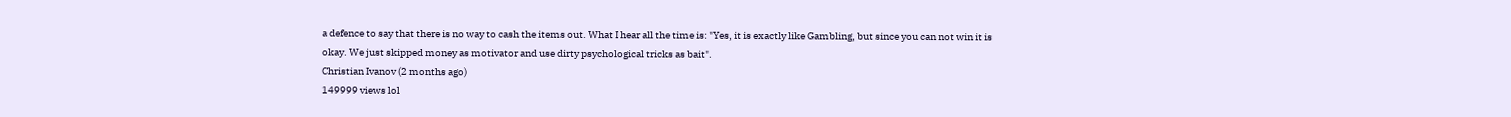a defence to say that there is no way to cash the items out. What I hear all the time is: "Yes, it is exactly like Gambling, but since you can not win it is okay. We just skipped money as motivator and use dirty psychological tricks as bait".
Christian Ivanov (2 months ago)
149999 views lol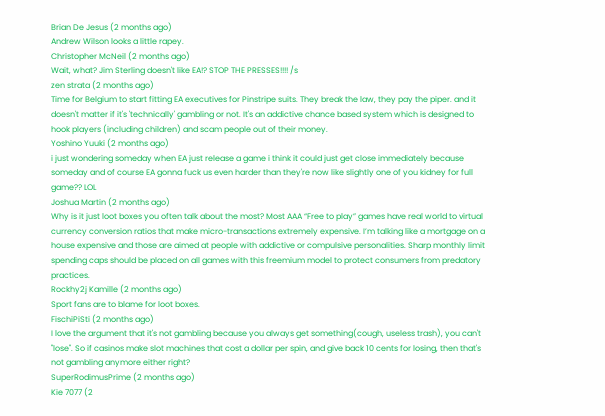Brian De Jesus (2 months ago)
Andrew Wilson looks a little rapey.
Christopher McNeil (2 months ago)
Wait, what? Jim Sterling doesn't like EA!? STOP THE PRESSES!!!! /s
zen strata (2 months ago)
Time for Belgium to start fitting EA executives for Pinstripe suits. They break the law, they pay the piper. and it doesn't matter if it's 'technically' gambling or not. It's an addictive chance based system which is designed to hook players (including children) and scam people out of their money.
Yoshino Yuuki (2 months ago)
i just wondering someday when EA just release a game i think it could just get close immediately because someday and of course EA gonna fuck us even harder than they're now like slightly one of you kidney for full game?? LOL
Joshua Martin (2 months ago)
Why is it just loot boxes you often talk about the most? Most AAA “Free to play” games have real world to virtual currency conversion ratios that make micro-transactions extremely expensive. I’m talking like a mortgage on a house expensive and those are aimed at people with addictive or compulsive personalities. Sharp monthly limit spending caps should be placed on all games with this freemium model to protect consumers from predatory practices.
Rockhy2j Kamille (2 months ago)
Sport fans are to blame for loot boxes.
FischiPiSti (2 months ago)
I love the argument that it's not gambling because you always get something(cough, useless trash), you can't "lose". So if casinos make slot machines that cost a dollar per spin, and give back 10 cents for losing, then that's not gambling anymore either right?
SuperRodimusPrime (2 months ago)
Kie 7077 (2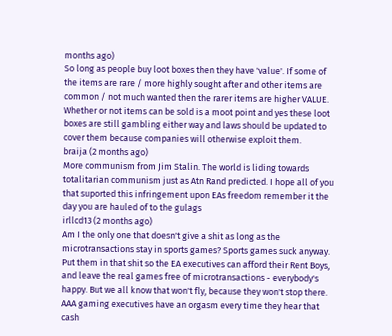months ago)
So long as people buy loot boxes then they have 'value'. If some of the items are rare / more highly sought after and other items are common / not much wanted then the rarer items are higher VALUE. Whether or not items can be sold is a moot point and yes these loot boxes are still gambling either way and laws should be updated to cover them because companies will otherwise exploit them.
braija (2 months ago)
More communism from Jim Stalin. The world is liding towards totalitarian communism just as Atn Rand predicted. I hope all of you that suported this infringement upon EAs freedom remember it the day you are hauled of to the gulags
irllcd13 (2 months ago)
Am I the only one that doesn't give a shit as long as the microtransactions stay in sports games? Sports games suck anyway. Put them in that shit so the EA executives can afford their Rent Boys, and leave the real games free of microtransactions - everybody's happy. But we all know that won't fly, because they won't stop there. AAA gaming executives have an orgasm every time they hear that cash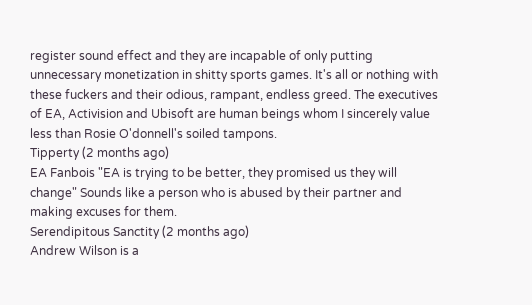register sound effect and they are incapable of only putting unnecessary monetization in shitty sports games. It's all or nothing with these fuckers and their odious, rampant, endless greed. The executives of EA, Activision and Ubisoft are human beings whom I sincerely value less than Rosie O'donnell's soiled tampons.
Tipperty (2 months ago)
EA Fanbois "EA is trying to be better, they promised us they will change" Sounds like a person who is abused by their partner and making excuses for them.
Serendipitous Sanctity (2 months ago)
Andrew Wilson is a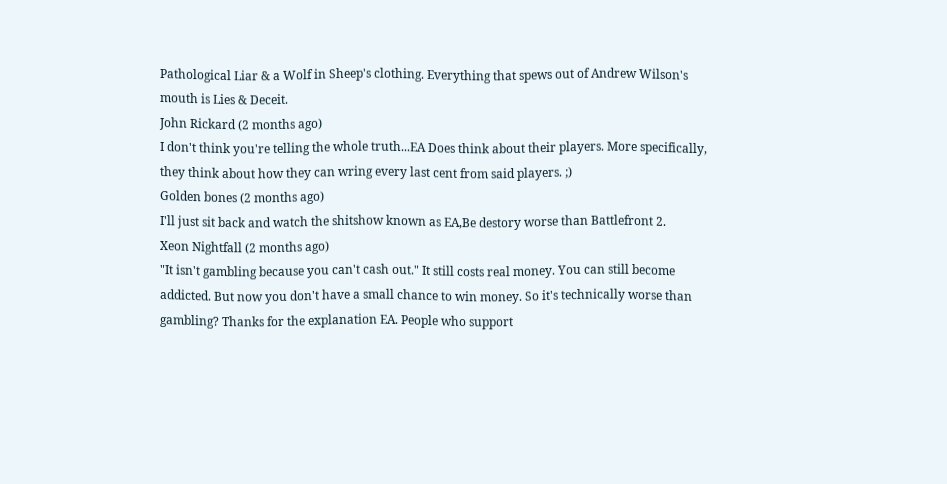Pathological Liar & a Wolf in Sheep's clothing. Everything that spews out of Andrew Wilson's mouth is Lies & Deceit.
John Rickard (2 months ago)
I don't think you're telling the whole truth...EA Does think about their players. More specifically, they think about how they can wring every last cent from said players. ;)
Golden bones (2 months ago)
I'll just sit back and watch the shitshow known as EA,Be destory worse than Battlefront 2.
Xeon Nightfall (2 months ago)
"It isn't gambling because you can't cash out." It still costs real money. You can still become addicted. But now you don't have a small chance to win money. So it's technically worse than gambling? Thanks for the explanation EA. People who support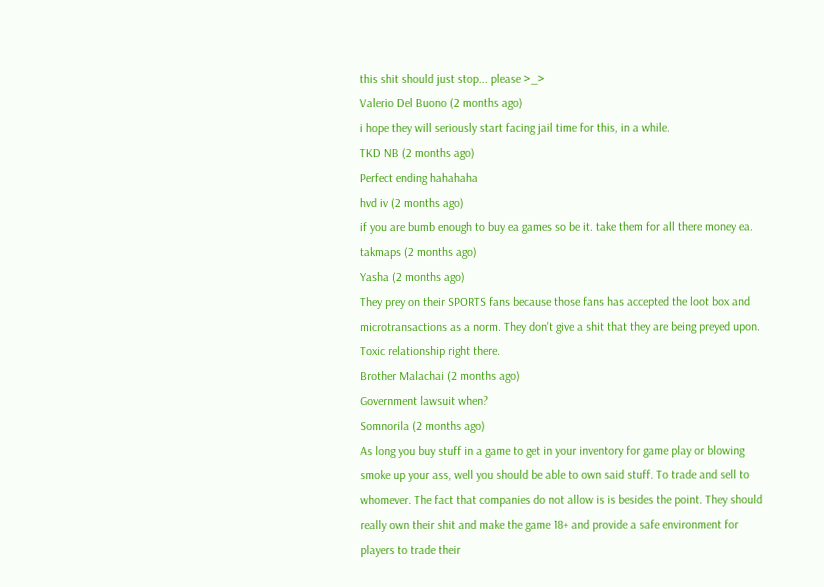this shit should just stop... please >_>
Valerio Del Buono (2 months ago)
i hope they will seriously start facing jail time for this, in a while.
TKD NB (2 months ago)
Perfect ending hahahaha
hvd iv (2 months ago)
if you are bumb enough to buy ea games so be it. take them for all there money ea.
takmaps (2 months ago)
Yasha (2 months ago)
They prey on their SPORTS fans because those fans has accepted the loot box and microtransactions as a norm. They don't give a shit that they are being preyed upon. Toxic relationship right there.
Brother Malachai (2 months ago)
Government lawsuit when?
Somnorila (2 months ago)
As long you buy stuff in a game to get in your inventory for game play or blowing smoke up your ass, well you should be able to own said stuff. To trade and sell to whomever. The fact that companies do not allow is is besides the point. They should really own their shit and make the game 18+ and provide a safe environment for players to trade their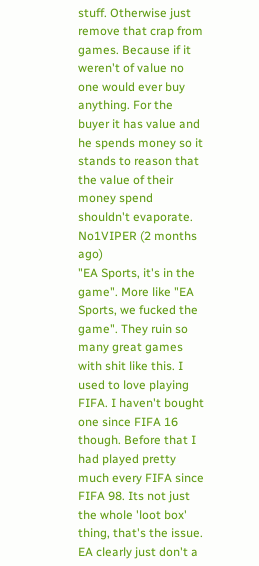stuff. Otherwise just remove that crap from games. Because if it weren't of value no one would ever buy anything. For the buyer it has value and he spends money so it stands to reason that the value of their money spend shouldn't evaporate.
No1VIPER (2 months ago)
"EA Sports, it's in the game". More like "EA Sports, we fucked the game". They ruin so many great games with shit like this. I used to love playing FIFA. I haven't bought one since FIFA 16 though. Before that I had played pretty much every FIFA since FIFA 98. Its not just the whole 'loot box' thing, that's the issue. EA clearly just don't a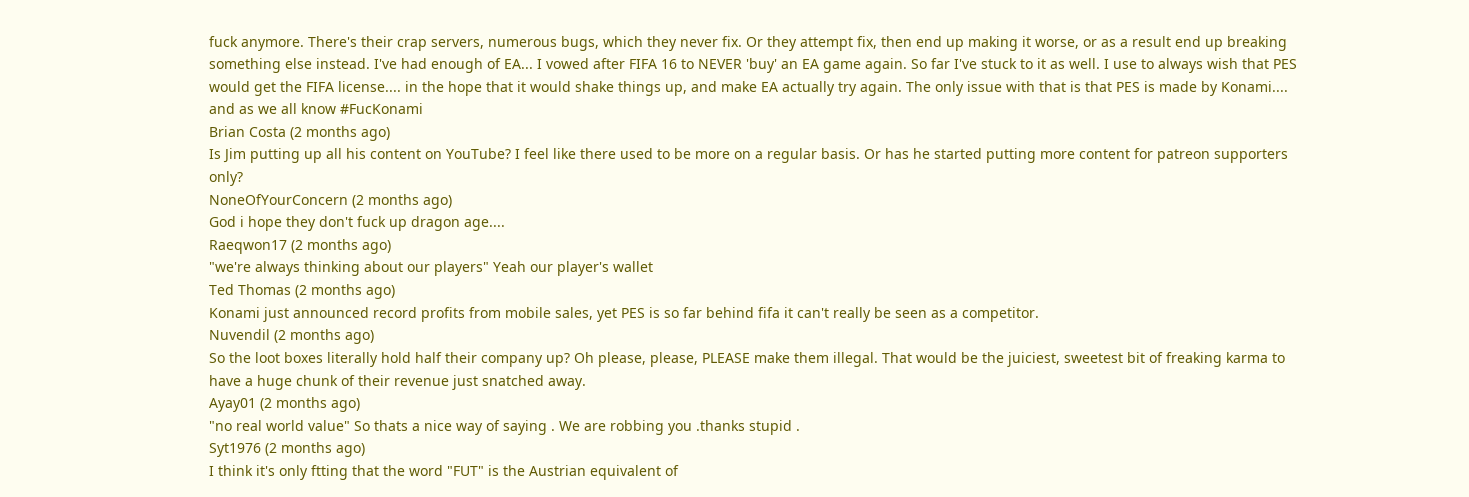fuck anymore. There's their crap servers, numerous bugs, which they never fix. Or they attempt fix, then end up making it worse, or as a result end up breaking something else instead. I've had enough of EA... I vowed after FIFA 16 to NEVER 'buy' an EA game again. So far I've stuck to it as well. I use to always wish that PES would get the FIFA license.... in the hope that it would shake things up, and make EA actually try again. The only issue with that is that PES is made by Konami.... and as we all know #FucKonami
Brian Costa (2 months ago)
Is Jim putting up all his content on YouTube? I feel like there used to be more on a regular basis. Or has he started putting more content for patreon supporters only?
NoneOfYourConcern (2 months ago)
God i hope they don't fuck up dragon age....
Raeqwon17 (2 months ago)
"we're always thinking about our players" Yeah our player's wallet
Ted Thomas (2 months ago)
Konami just announced record profits from mobile sales, yet PES is so far behind fifa it can't really be seen as a competitor.
Nuvendil (2 months ago)
So the loot boxes literally hold half their company up? Oh please, please, PLEASE make them illegal. That would be the juiciest, sweetest bit of freaking karma to have a huge chunk of their revenue just snatched away.
Ayay01 (2 months ago)
"no real world value" So thats a nice way of saying . We are robbing you .thanks stupid .
Syt1976 (2 months ago)
I think it's only ftting that the word "FUT" is the Austrian equivalent of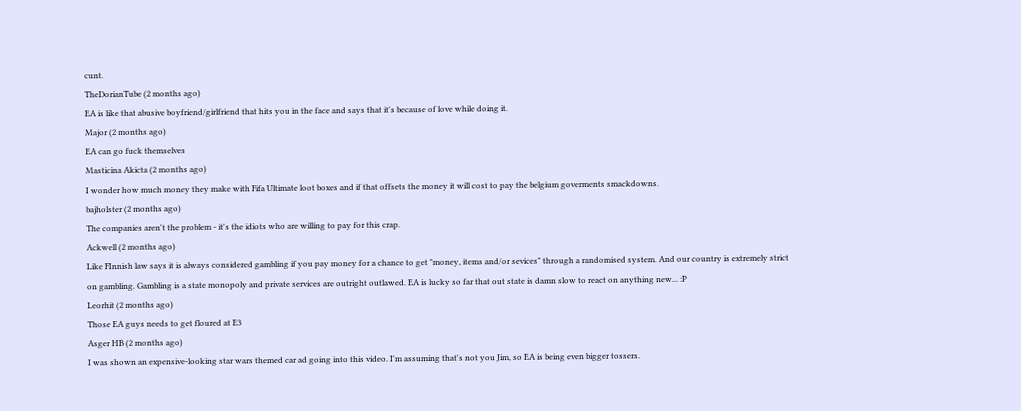cunt.
TheDorianTube (2 months ago)
EA is like that abusive boyfriend/girlfriend that hits you in the face and says that it's because of love while doing it.
Major (2 months ago)
EA can go fuck themselves
Masticina Akicta (2 months ago)
I wonder how much money they make with Fifa Ultimate loot boxes and if that offsets the money it will cost to pay the belgium goverments smackdowns.
bajholster (2 months ago)
The companies aren't the problem - it's the idiots who are willing to pay for this crap.
Ackwell (2 months ago)
Like FInnish law says it is always considered gambling if you pay money for a chance to get "money, items and/or sevices" through a randomised system. And our country is extremely strict on gambling. Gambling is a state monopoly and private services are outright outlawed. EA is lucky so far that out state is damn slow to react on anything new... :P
Leorhit (2 months ago)
Those EA guys needs to get floured at E3
Asger HB (2 months ago)
I was shown an expensive-looking star wars themed car ad going into this video. I'm assuming that's not you Jim, so EA is being even bigger tossers.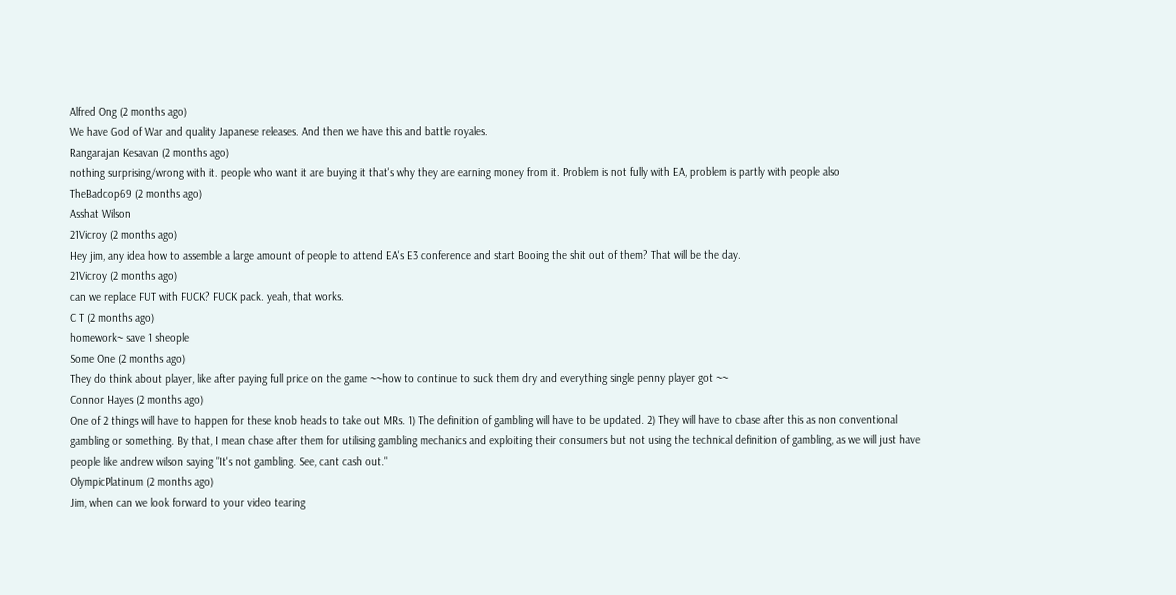Alfred Ong (2 months ago)
We have God of War and quality Japanese releases. And then we have this and battle royales.
Rangarajan Kesavan (2 months ago)
nothing surprising/wrong with it. people who want it are buying it that's why they are earning money from it. Problem is not fully with EA, problem is partly with people also
TheBadcop69 (2 months ago)
Asshat Wilson
21Vicroy (2 months ago)
Hey jim, any idea how to assemble a large amount of people to attend EA's E3 conference and start Booing the shit out of them? That will be the day.
21Vicroy (2 months ago)
can we replace FUT with FUCK? FUCK pack. yeah, that works.
C T (2 months ago)
homework~ save 1 sheople
Some One (2 months ago)
They do think about player, like after paying full price on the game ~~how to continue to suck them dry and everything single penny player got ~~
Connor Hayes (2 months ago)
One of 2 things will have to happen for these knob heads to take out MRs. 1) The definition of gambling will have to be updated. 2) They will have to cbase after this as non conventional gambling or something. By that, I mean chase after them for utilising gambling mechanics and exploiting their consumers but not using the technical definition of gambling, as we will just have people like andrew wilson saying "It's not gambling. See, cant cash out."
OlympicPlatinum (2 months ago)
Jim, when can we look forward to your video tearing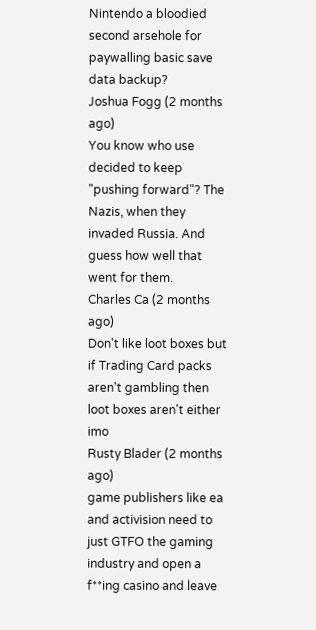Nintendo a bloodied second arsehole for paywalling basic save data backup?
Joshua Fogg (2 months ago)
You know who use decided to keep "pushing forward"? The Nazis, when they invaded Russia. And guess how well that went for them.
Charles Ca (2 months ago)
Don't like loot boxes but if Trading Card packs aren't gambling then loot boxes aren't either imo
Rusty Blader (2 months ago)
game publishers like ea and activision need to just GTFO the gaming industry and open a f**ing casino and leave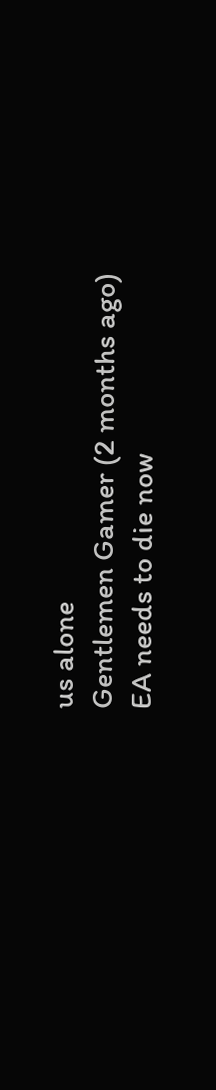us alone
Gentlemen Gamer (2 months ago)
EA needs to die now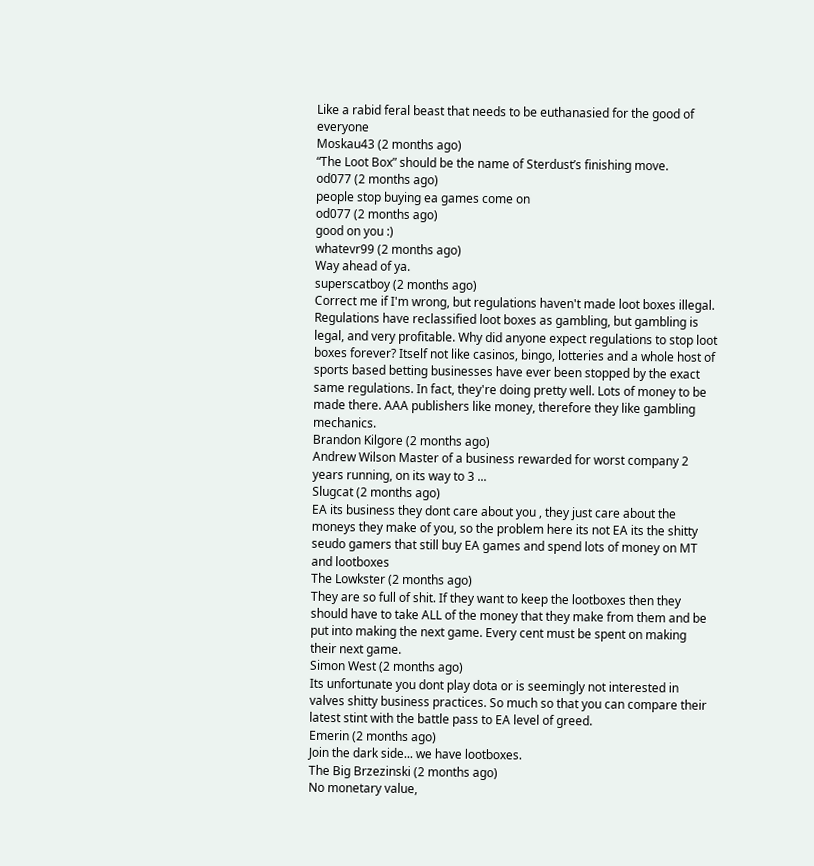Like a rabid feral beast that needs to be euthanasied for the good of everyone
Moskau43 (2 months ago)
“The Loot Box” should be the name of Sterdust’s finishing move.
od077 (2 months ago)
people stop buying ea games come on
od077 (2 months ago)
good on you :)
whatevr99 (2 months ago)
Way ahead of ya.
superscatboy (2 months ago)
Correct me if I'm wrong, but regulations haven't made loot boxes illegal. Regulations have reclassified loot boxes as gambling, but gambling is legal, and very profitable. Why did anyone expect regulations to stop loot boxes forever? Itself not like casinos, bingo, lotteries and a whole host of sports based betting businesses have ever been stopped by the exact same regulations. In fact, they're doing pretty well. Lots of money to be made there. AAA publishers like money, therefore they like gambling mechanics.
Brandon Kilgore (2 months ago)
Andrew Wilson Master of a business rewarded for worst company 2 years running, on its way to 3 ...
Slugcat (2 months ago)
EA its business they dont care about you , they just care about the moneys they make of you, so the problem here its not EA its the shitty seudo gamers that still buy EA games and spend lots of money on MT and lootboxes
The Lowkster (2 months ago)
They are so full of shit. If they want to keep the lootboxes then they should have to take ALL of the money that they make from them and be put into making the next game. Every cent must be spent on making their next game.
Simon West (2 months ago)
Its unfortunate you dont play dota or is seemingly not interested in valves shitty business practices. So much so that you can compare their latest stint with the battle pass to EA level of greed.
Emerin (2 months ago)
Join the dark side... we have lootboxes.
The Big Brzezinski (2 months ago)
No monetary value,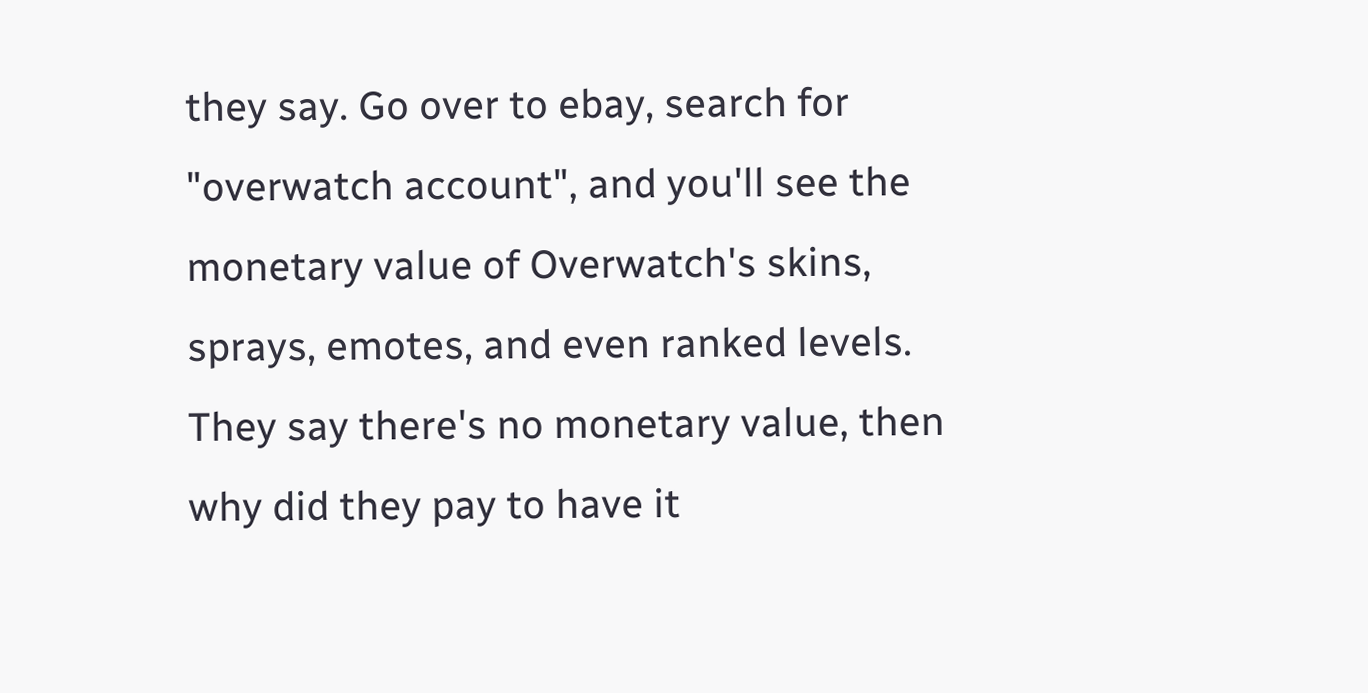they say. Go over to ebay, search for "overwatch account", and you'll see the monetary value of Overwatch's skins, sprays, emotes, and even ranked levels. They say there's no monetary value, then why did they pay to have it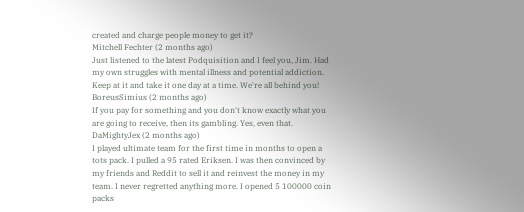created and charge people money to get it?
Mitchell Fechter (2 months ago)
Just listened to the latest Podquisition and I feel you, Jim. Had my own struggles with mental illness and potential addiction. Keep at it and take it one day at a time. We're all behind you!
BoreusSimius (2 months ago)
If you pay for something and you don't know exactly what you are going to receive, then its gambling. Yes, even that.
DaMightyJex (2 months ago)
I played ultimate team for the first time in months to open a tots pack. I pulled a 95 rated Eriksen. I was then convinced by my friends and Reddit to sell it and reinvest the money in my team. I never regretted anything more. I opened 5 100000 coin packs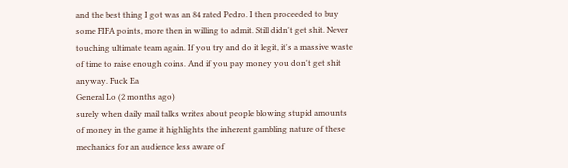and the best thing I got was an 84 rated Pedro. I then proceeded to buy some FIFA points, more then in willing to admit. Still didn't get shit. Never touching ultimate team again. If you try and do it legit, it's a massive waste of time to raise enough coins. And if you pay money you don't get shit anyway. Fuck Ea
General Lo (2 months ago)
surely when daily mail talks writes about people blowing stupid amounts of money in the game it highlights the inherent gambling nature of these mechanics for an audience less aware of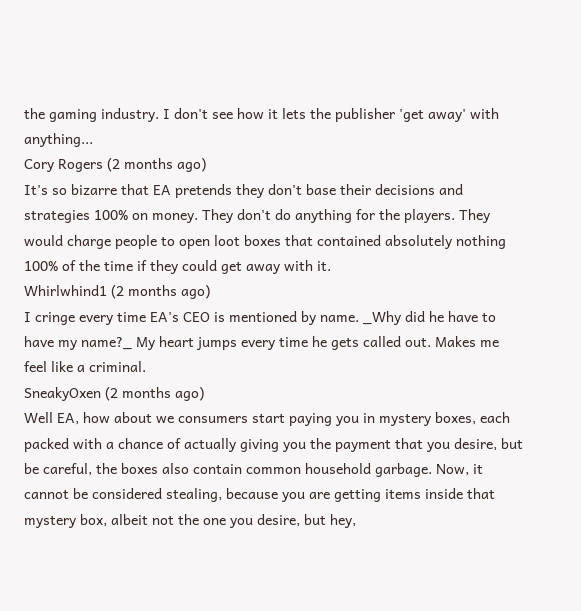the gaming industry. I don't see how it lets the publisher 'get away' with anything...
Cory Rogers (2 months ago)
It's so bizarre that EA pretends they don't base their decisions and strategies 100% on money. They don't do anything for the players. They would charge people to open loot boxes that contained absolutely nothing 100% of the time if they could get away with it.
Whirlwhind1 (2 months ago)
I cringe every time EA's CEO is mentioned by name. _Why did he have to have my name?_ My heart jumps every time he gets called out. Makes me feel like a criminal.
SneakyOxen (2 months ago)
Well EA, how about we consumers start paying you in mystery boxes, each packed with a chance of actually giving you the payment that you desire, but be careful, the boxes also contain common household garbage. Now, it cannot be considered stealing, because you are getting items inside that mystery box, albeit not the one you desire, but hey,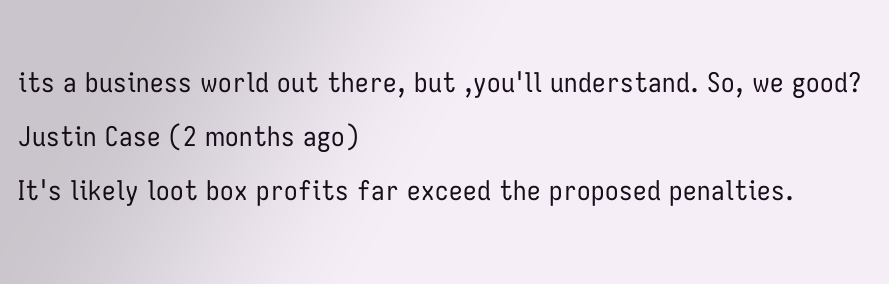its a business world out there, but ,you'll understand. So, we good?
Justin Case (2 months ago)
It's likely loot box profits far exceed the proposed penalties.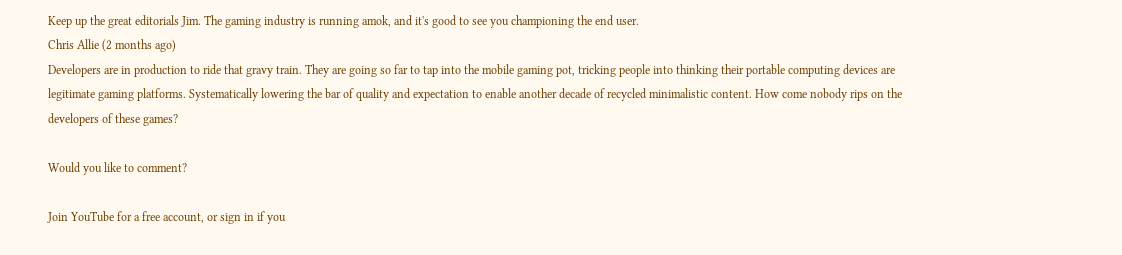Keep up the great editorials Jim. The gaming industry is running amok, and it's good to see you championing the end user.
Chris Allie (2 months ago)
Developers are in production to ride that gravy train. They are going so far to tap into the mobile gaming pot, tricking people into thinking their portable computing devices are legitimate gaming platforms. Systematically lowering the bar of quality and expectation to enable another decade of recycled minimalistic content. How come nobody rips on the developers of these games?

Would you like to comment?

Join YouTube for a free account, or sign in if you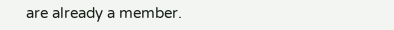are already a member.